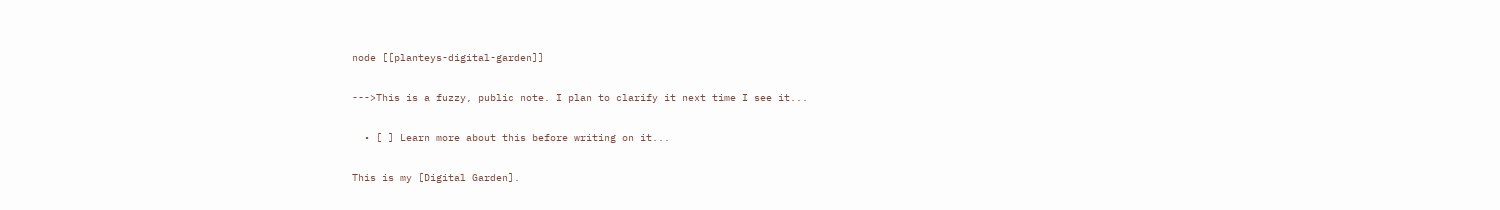node [[planteys-digital-garden]]

--->This is a fuzzy, public note. I plan to clarify it next time I see it...

  • [ ] Learn more about this before writing on it...

This is my [Digital Garden].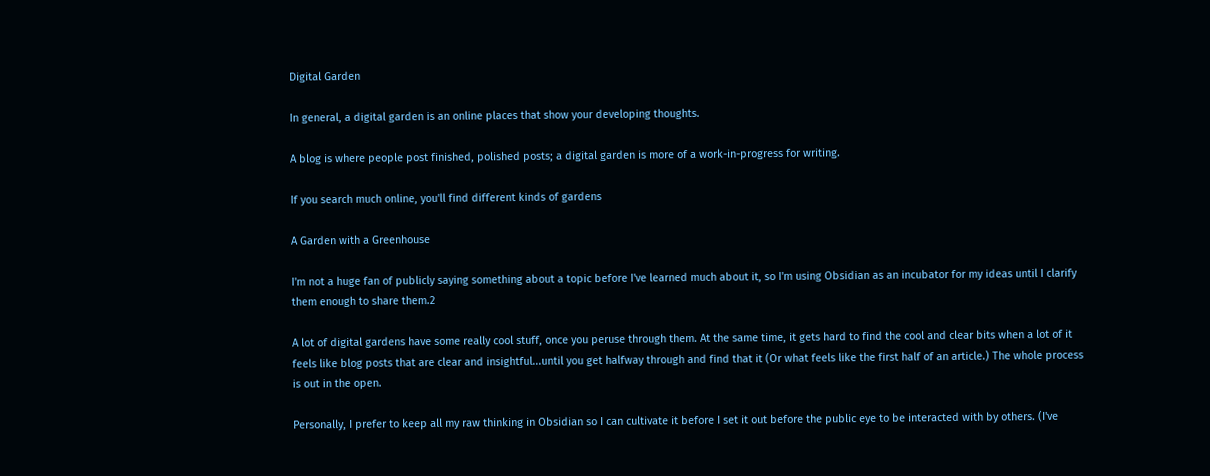Digital Garden

In general, a digital garden is an online places that show your developing thoughts.

A blog is where people post finished, polished posts; a digital garden is more of a work-in-progress for writing.

If you search much online, you'll find different kinds of gardens

A Garden with a Greenhouse

I'm not a huge fan of publicly saying something about a topic before I've learned much about it, so I'm using Obsidian as an incubator for my ideas until I clarify them enough to share them.2

A lot of digital gardens have some really cool stuff, once you peruse through them. At the same time, it gets hard to find the cool and clear bits when a lot of it feels like blog posts that are clear and insightful...until you get halfway through and find that it (Or what feels like the first half of an article.) The whole process is out in the open.

Personally, I prefer to keep all my raw thinking in Obsidian so I can cultivate it before I set it out before the public eye to be interacted with by others. (I've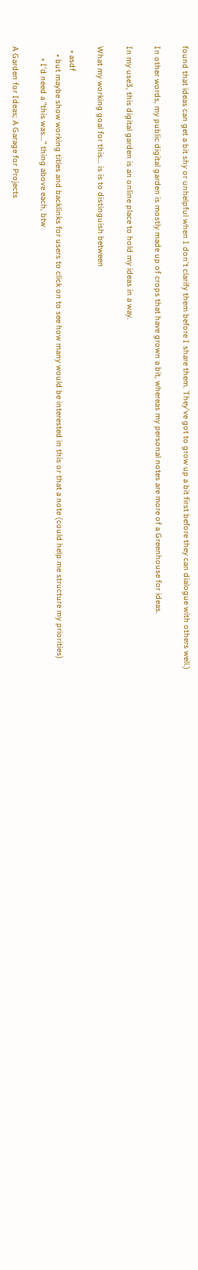found that ideas can get a bit shy or unhelpful when I don't clarify them before I share them. They've got to grow up a bit first before they can dialogue with others well.)

In other words, my public digital garden is mostly made up of crops that have grown a bit, whereas my personal notes are more of a Greenhouse for ideas.

In my use3, this digital garden is an online place to hold my ideas in a way.

What my working goal for this... is is to distinguish between

  • asdf
    • but maybe show working titles and backlinks for users to click on to see how many would be interested in this or that a note (could help me structure my priorities)
      • I'd need a "this was..." thing above each, btw

A Garden for Ideas; A Garage for Projects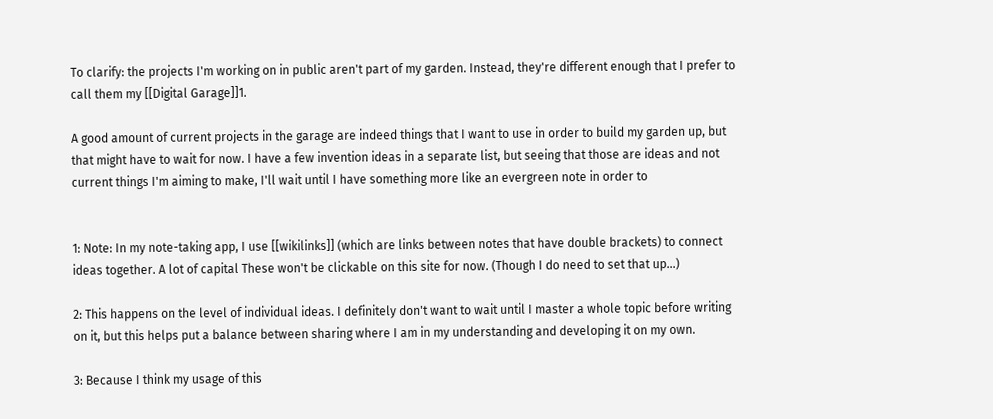To clarify: the projects I'm working on in public aren't part of my garden. Instead, they're different enough that I prefer to call them my [[Digital Garage]]1.

A good amount of current projects in the garage are indeed things that I want to use in order to build my garden up, but that might have to wait for now. I have a few invention ideas in a separate list, but seeing that those are ideas and not current things I'm aiming to make, I'll wait until I have something more like an evergreen note in order to


1: Note: In my note-taking app, I use [[wikilinks]] (which are links between notes that have double brackets) to connect ideas together. A lot of capital These won't be clickable on this site for now. (Though I do need to set that up...)

2: This happens on the level of individual ideas. I definitely don't want to wait until I master a whole topic before writing on it, but this helps put a balance between sharing where I am in my understanding and developing it on my own.

3: Because I think my usage of this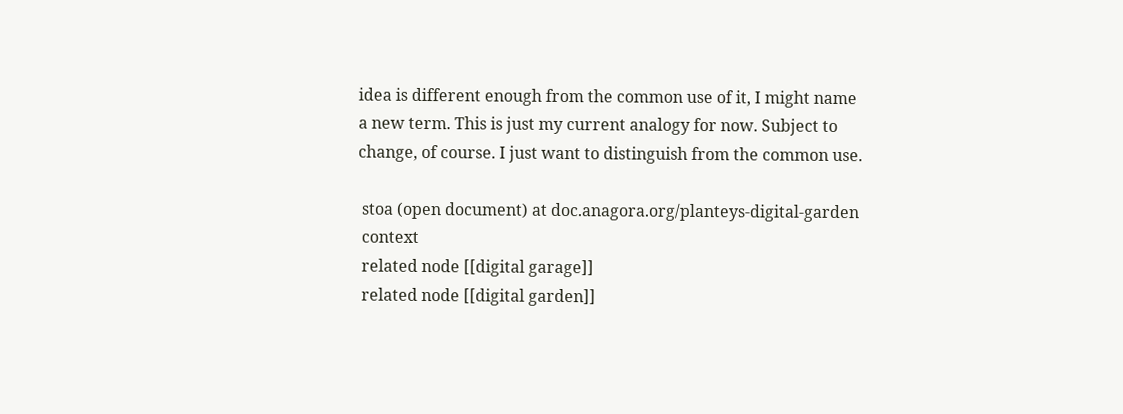idea is different enough from the common use of it, I might name a new term. This is just my current analogy for now. Subject to change, of course. I just want to distinguish from the common use.

 stoa (open document) at doc.anagora.org/planteys-digital-garden
 context
 related node [[digital garage]]
 related node [[digital garden]]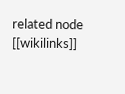related node [[wikilinks]]